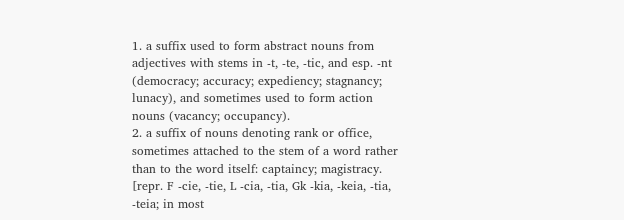1. a suffix used to form abstract nouns from adjectives with stems in -t, -te, -tic, and esp. -nt (democracy; accuracy; expediency; stagnancy; lunacy), and sometimes used to form action nouns (vacancy; occupancy).
2. a suffix of nouns denoting rank or office, sometimes attached to the stem of a word rather than to the word itself: captaincy; magistracy.
[repr. F -cie, -tie, L -cia, -tia, Gk -kia, -keia, -tia, -teia; in most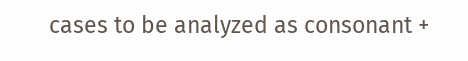cases to be analyzed as consonant +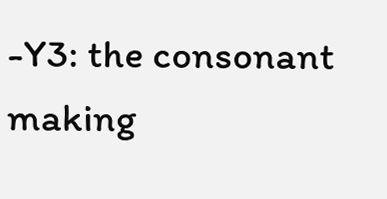-Y3: the consonant making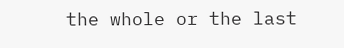the whole or the last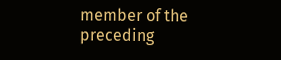member of the preceding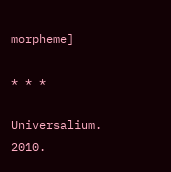morpheme]

* * *

Universalium. 2010.